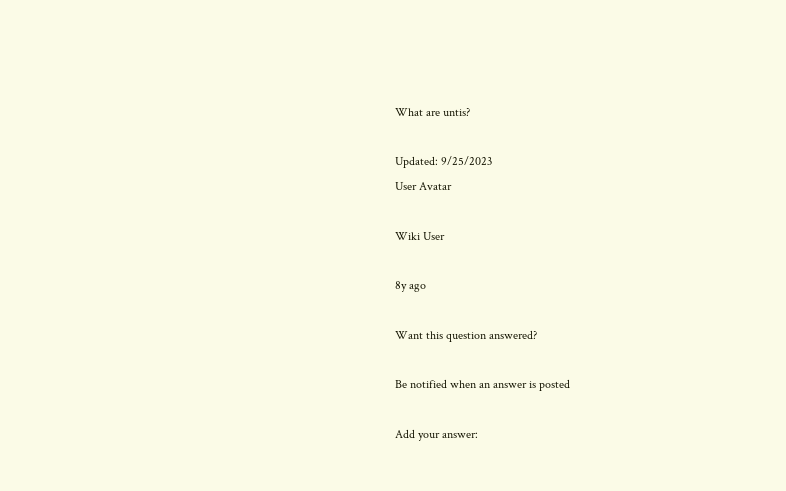What are untis?

Updated: 9/25/2023
User Avatar

Wiki User

8y ago

Want this question answered?

Be notified when an answer is posted

Add your answer: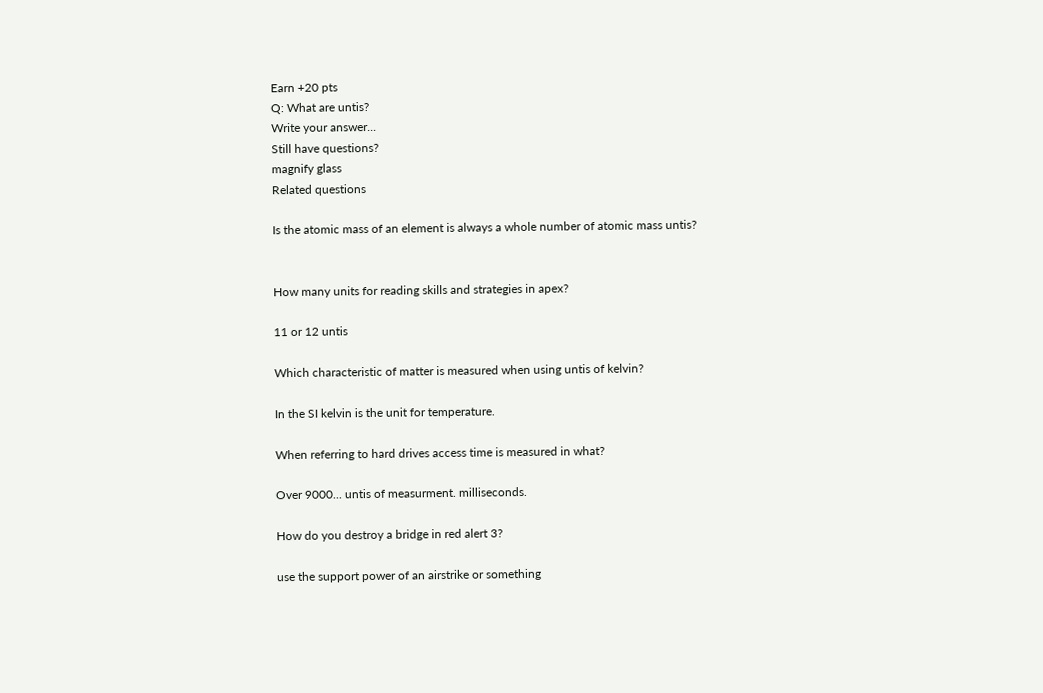Earn +20 pts
Q: What are untis?
Write your answer...
Still have questions?
magnify glass
Related questions

Is the atomic mass of an element is always a whole number of atomic mass untis?


How many units for reading skills and strategies in apex?

11 or 12 untis

Which characteristic of matter is measured when using untis of kelvin?

In the SI kelvin is the unit for temperature.

When referring to hard drives access time is measured in what?

Over 9000... untis of measurment. milliseconds.

How do you destroy a bridge in red alert 3?

use the support power of an airstrike or something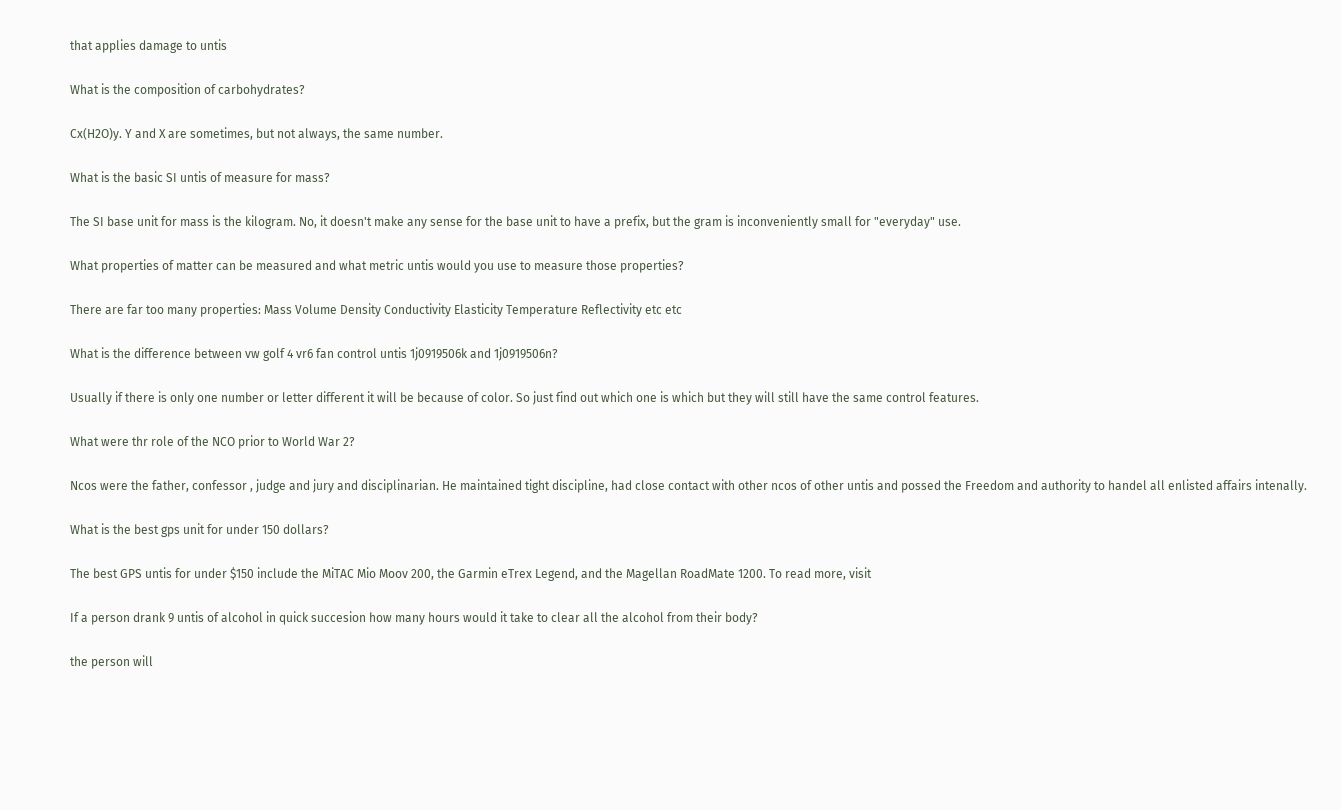that applies damage to untis

What is the composition of carbohydrates?

Cx(H2O)y. Y and X are sometimes, but not always, the same number.

What is the basic SI untis of measure for mass?

The SI base unit for mass is the kilogram. No, it doesn't make any sense for the base unit to have a prefix, but the gram is inconveniently small for "everyday" use.

What properties of matter can be measured and what metric untis would you use to measure those properties?

There are far too many properties: Mass Volume Density Conductivity Elasticity Temperature Reflectivity etc etc

What is the difference between vw golf 4 vr6 fan control untis 1j0919506k and 1j0919506n?

Usually if there is only one number or letter different it will be because of color. So just find out which one is which but they will still have the same control features.

What were thr role of the NCO prior to World War 2?

Ncos were the father, confessor , judge and jury and disciplinarian. He maintained tight discipline, had close contact with other ncos of other untis and possed the Freedom and authority to handel all enlisted affairs intenally.

What is the best gps unit for under 150 dollars?

The best GPS untis for under $150 include the MiTAC Mio Moov 200, the Garmin eTrex Legend, and the Magellan RoadMate 1200. To read more, visit

If a person drank 9 untis of alcohol in quick succesion how many hours would it take to clear all the alcohol from their body?

the person will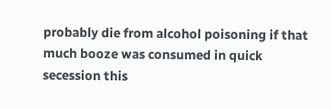probably die from alcohol poisoning if that much booze was consumed in quick secession this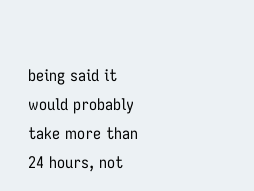being said it would probably take more than 24 hours, not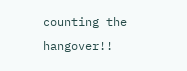counting the hangover!!